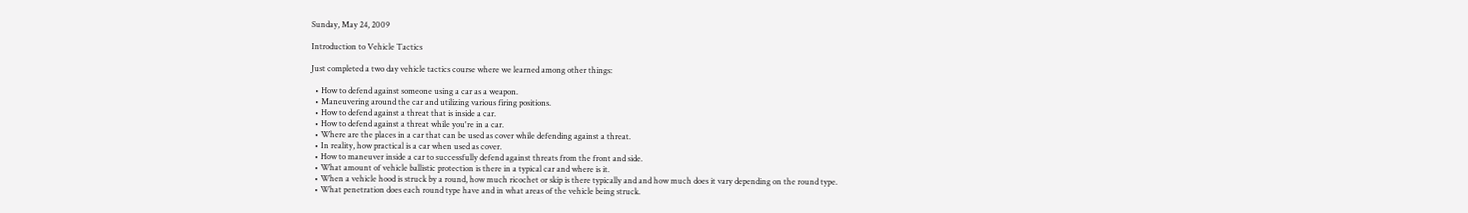Sunday, May 24, 2009

Introduction to Vehicle Tactics

Just completed a two day vehicle tactics course where we learned among other things:

  • How to defend against someone using a car as a weapon.
  • Maneuvering around the car and utilizing various firing positions.
  • How to defend against a threat that is inside a car.
  • How to defend against a threat while you're in a car.
  • Where are the places in a car that can be used as cover while defending against a threat.
  • In reality, how practical is a car when used as cover.
  • How to maneuver inside a car to successfully defend against threats from the front and side.
  • What amount of vehicle ballistic protection is there in a typical car and where is it.
  • When a vehicle hood is struck by a round, how much ricochet or skip is there typically and and how much does it vary depending on the round type.
  • What penetration does each round type have and in what areas of the vehicle being struck.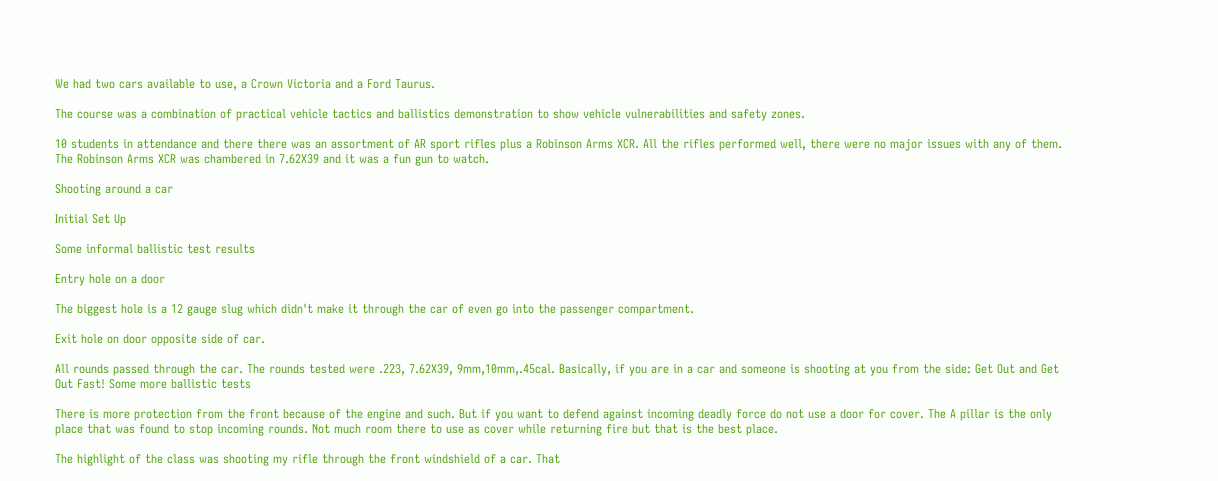We had two cars available to use, a Crown Victoria and a Ford Taurus.

The course was a combination of practical vehicle tactics and ballistics demonstration to show vehicle vulnerabilities and safety zones.

10 students in attendance and there there was an assortment of AR sport rifles plus a Robinson Arms XCR. All the rifles performed well, there were no major issues with any of them. The Robinson Arms XCR was chambered in 7.62X39 and it was a fun gun to watch.

Shooting around a car

Initial Set Up

Some informal ballistic test results

Entry hole on a door

The biggest hole is a 12 gauge slug which didn't make it through the car of even go into the passenger compartment.

Exit hole on door opposite side of car.

All rounds passed through the car. The rounds tested were .223, 7.62X39, 9mm,10mm,.45cal. Basically, if you are in a car and someone is shooting at you from the side: Get Out and Get Out Fast! Some more ballistic tests

There is more protection from the front because of the engine and such. But if you want to defend against incoming deadly force do not use a door for cover. The A pillar is the only place that was found to stop incoming rounds. Not much room there to use as cover while returning fire but that is the best place.

The highlight of the class was shooting my rifle through the front windshield of a car. That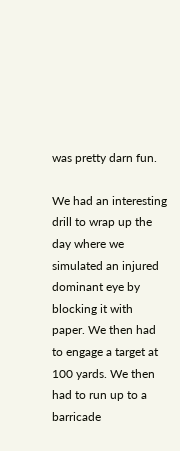was pretty darn fun.

We had an interesting drill to wrap up the day where we simulated an injured dominant eye by blocking it with paper. We then had to engage a target at 100 yards. We then had to run up to a barricade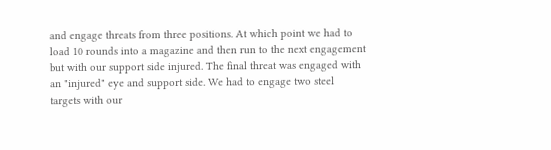and engage threats from three positions. At which point we had to load 10 rounds into a magazine and then run to the next engagement but with our support side injured. The final threat was engaged with an "injured" eye and support side. We had to engage two steel targets with our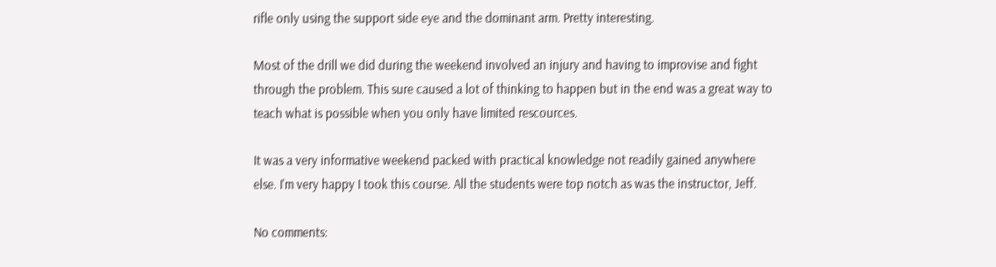rifle only using the support side eye and the dominant arm. Pretty interesting.

Most of the drill we did during the weekend involved an injury and having to improvise and fight through the problem. This sure caused a lot of thinking to happen but in the end was a great way to teach what is possible when you only have limited rescources.

It was a very informative weekend packed with practical knowledge not readily gained anywhere else. I'm very happy I took this course. All the students were top notch as was the instructor, Jeff.

No comments: